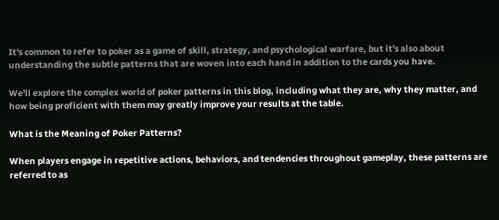It's common to refer to poker as a game of skill, strategy, and psychological warfare, but it's also about understanding the subtle patterns that are woven into each hand in addition to the cards you have.

We'll explore the complex world of poker patterns in this blog, including what they are, why they matter, and how being proficient with them may greatly improve your results at the table.

What is the Meaning of Poker Patterns?

When players engage in repetitive actions, behaviors, and tendencies throughout gameplay, these patterns are referred to as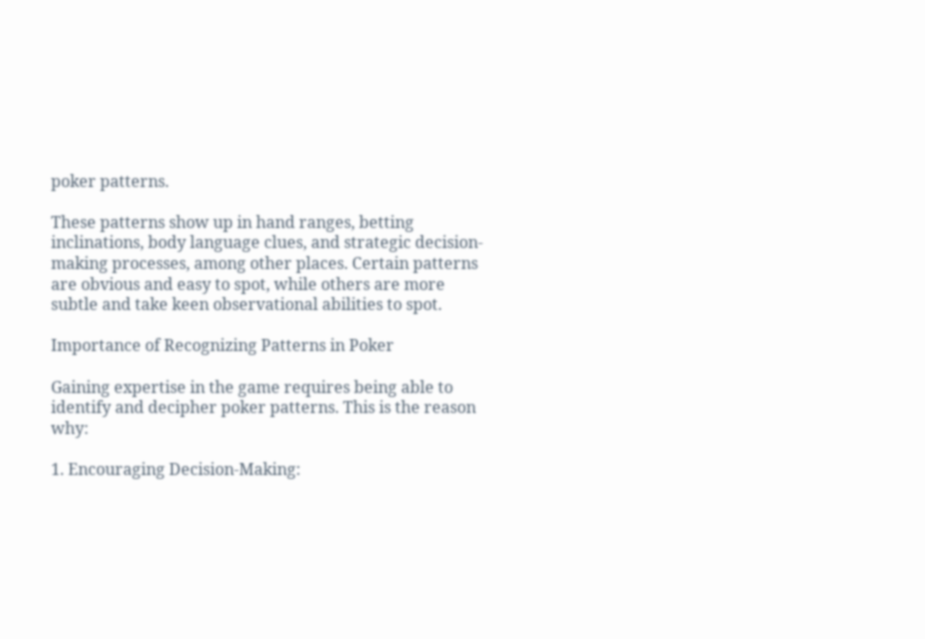poker patterns.

These patterns show up in hand ranges, betting inclinations, body language clues, and strategic decision-making processes, among other places. Certain patterns are obvious and easy to spot, while others are more subtle and take keen observational abilities to spot.

Importance of Recognizing Patterns in Poker

Gaining expertise in the game requires being able to identify and decipher poker patterns. This is the reason why:

1. Encouraging Decision-Making: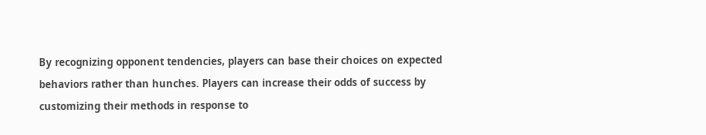By recognizing opponent tendencies, players can base their choices on expected behaviors rather than hunches. Players can increase their odds of success by customizing their methods in response to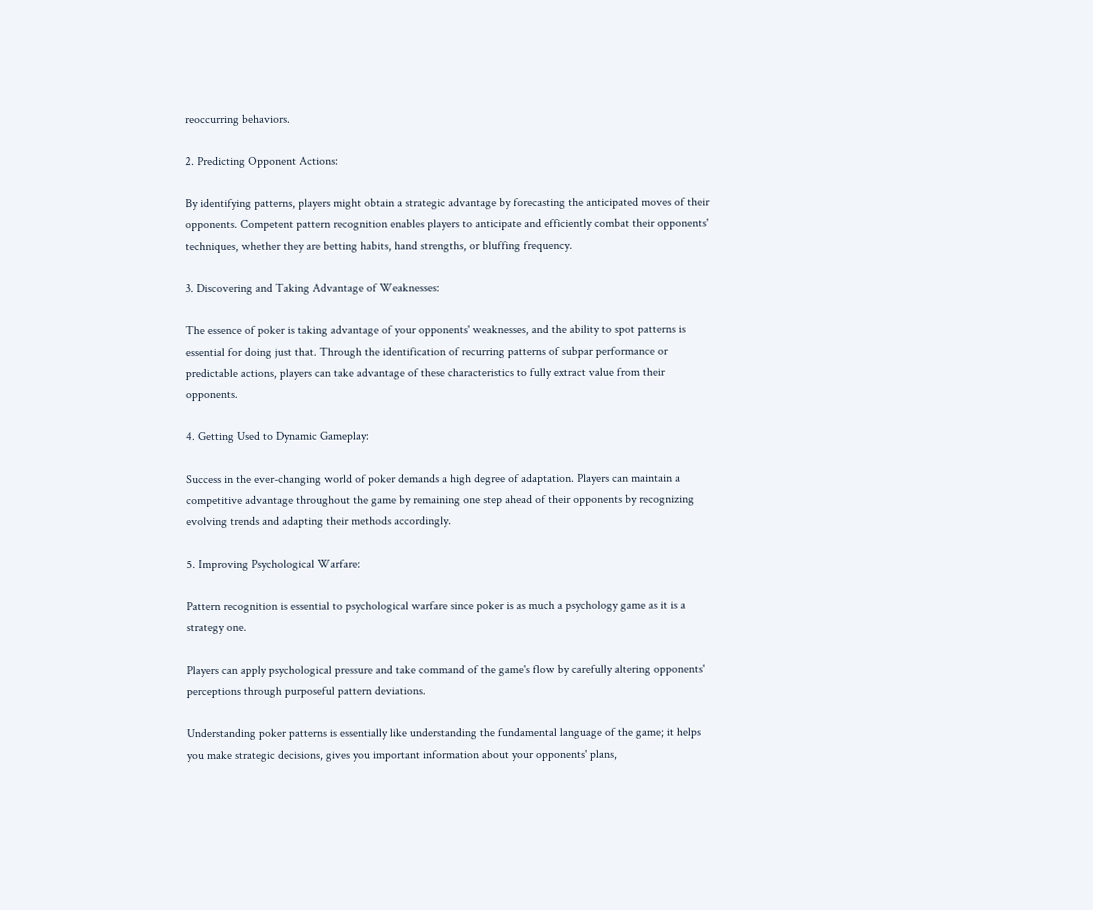reoccurring behaviors.

2. Predicting Opponent Actions:

By identifying patterns, players might obtain a strategic advantage by forecasting the anticipated moves of their opponents. Competent pattern recognition enables players to anticipate and efficiently combat their opponents' techniques, whether they are betting habits, hand strengths, or bluffing frequency.

3. Discovering and Taking Advantage of Weaknesses:

The essence of poker is taking advantage of your opponents' weaknesses, and the ability to spot patterns is essential for doing just that. Through the identification of recurring patterns of subpar performance or predictable actions, players can take advantage of these characteristics to fully extract value from their opponents.

4. Getting Used to Dynamic Gameplay:

Success in the ever-changing world of poker demands a high degree of adaptation. Players can maintain a competitive advantage throughout the game by remaining one step ahead of their opponents by recognizing evolving trends and adapting their methods accordingly.

5. Improving Psychological Warfare:

Pattern recognition is essential to psychological warfare since poker is as much a psychology game as it is a strategy one.

Players can apply psychological pressure and take command of the game's flow by carefully altering opponents' perceptions through purposeful pattern deviations.

Understanding poker patterns is essentially like understanding the fundamental language of the game; it helps you make strategic decisions, gives you important information about your opponents' plans,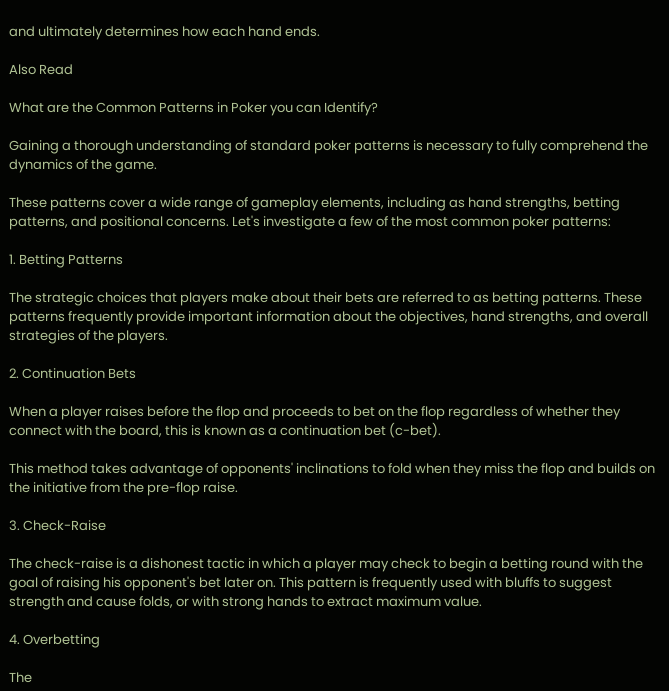and ultimately determines how each hand ends.

Also Read

What are the Common Patterns in Poker you can Identify?

Gaining a thorough understanding of standard poker patterns is necessary to fully comprehend the dynamics of the game.

These patterns cover a wide range of gameplay elements, including as hand strengths, betting patterns, and positional concerns. Let's investigate a few of the most common poker patterns:

1. Betting Patterns

The strategic choices that players make about their bets are referred to as betting patterns. These patterns frequently provide important information about the objectives, hand strengths, and overall strategies of the players.

2. Continuation Bets

When a player raises before the flop and proceeds to bet on the flop regardless of whether they connect with the board, this is known as a continuation bet (c-bet).

This method takes advantage of opponents' inclinations to fold when they miss the flop and builds on the initiative from the pre-flop raise.

3. Check-Raise

The check-raise is a dishonest tactic in which a player may check to begin a betting round with the goal of raising his opponent's bet later on. This pattern is frequently used with bluffs to suggest strength and cause folds, or with strong hands to extract maximum value.

4. Overbetting

The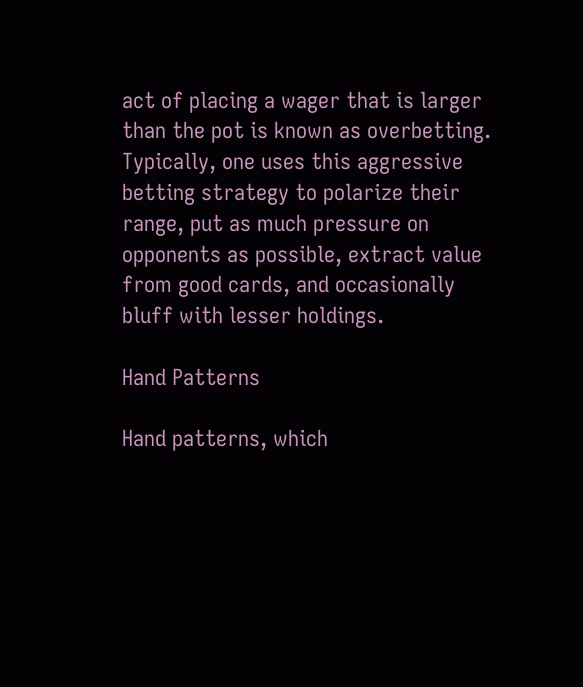act of placing a wager that is larger than the pot is known as overbetting. Typically, one uses this aggressive betting strategy to polarize their range, put as much pressure on opponents as possible, extract value from good cards, and occasionally bluff with lesser holdings.

Hand Patterns

Hand patterns, which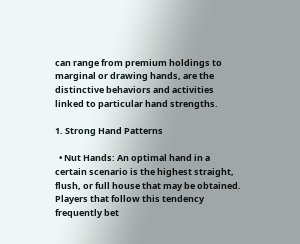can range from premium holdings to marginal or drawing hands, are the distinctive behaviors and activities linked to particular hand strengths.

1. Strong Hand Patterns

  • Nut Hands: An optimal hand in a certain scenario is the highest straight, flush, or full house that may be obtained. Players that follow this tendency frequently bet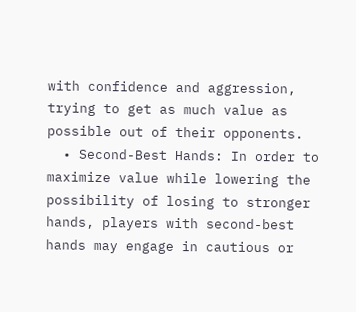with confidence and aggression, trying to get as much value as possible out of their opponents.
  • Second-Best Hands: In order to maximize value while lowering the possibility of losing to stronger hands, players with second-best hands may engage in cautious or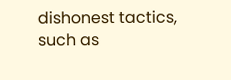dishonest tactics, such as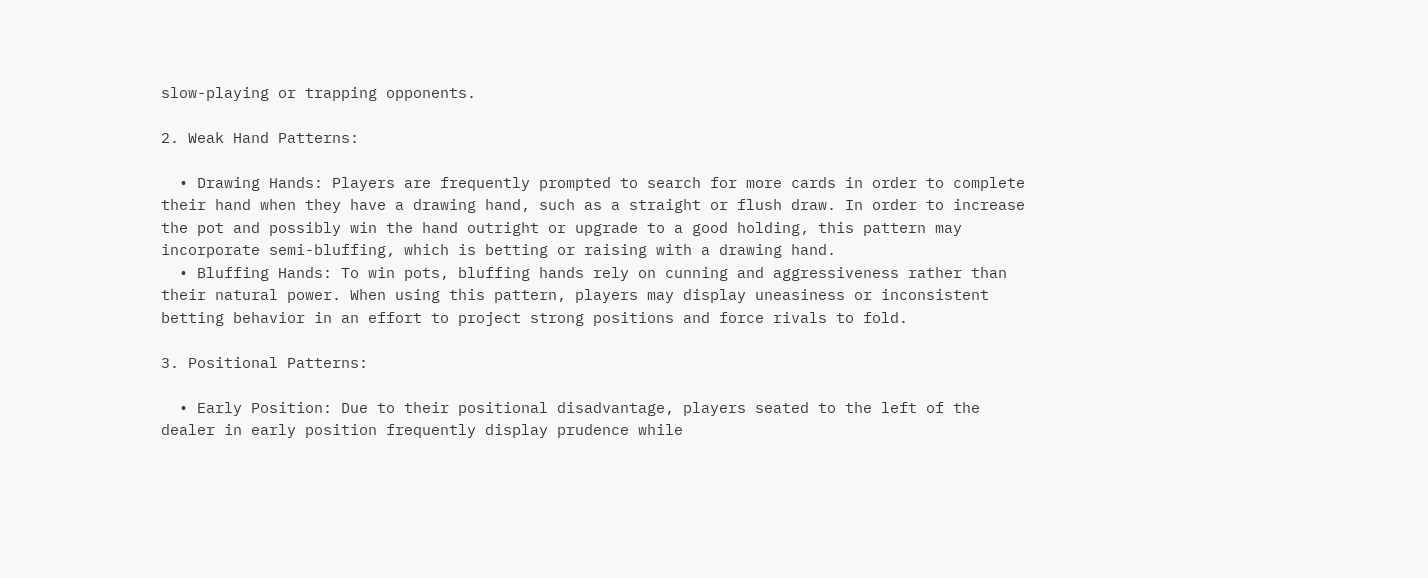slow-playing or trapping opponents.

2. Weak Hand Patterns:

  • Drawing Hands: Players are frequently prompted to search for more cards in order to complete their hand when they have a drawing hand, such as a straight or flush draw. In order to increase the pot and possibly win the hand outright or upgrade to a good holding, this pattern may incorporate semi-bluffing, which is betting or raising with a drawing hand.
  • Bluffing Hands: To win pots, bluffing hands rely on cunning and aggressiveness rather than their natural power. When using this pattern, players may display uneasiness or inconsistent betting behavior in an effort to project strong positions and force rivals to fold.

3. Positional Patterns:

  • Early Position: Due to their positional disadvantage, players seated to the left of the dealer in early position frequently display prudence while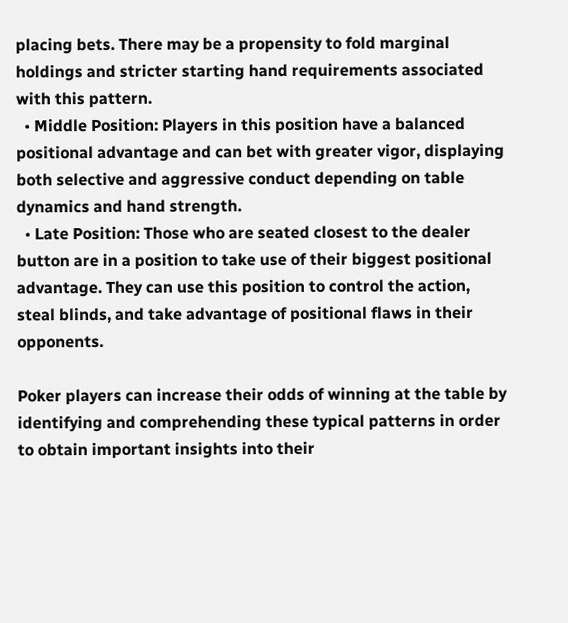placing bets. There may be a propensity to fold marginal holdings and stricter starting hand requirements associated with this pattern.
  • Middle Position: Players in this position have a balanced positional advantage and can bet with greater vigor, displaying both selective and aggressive conduct depending on table dynamics and hand strength.
  • Late Position: Those who are seated closest to the dealer button are in a position to take use of their biggest positional advantage. They can use this position to control the action, steal blinds, and take advantage of positional flaws in their opponents.

Poker players can increase their odds of winning at the table by identifying and comprehending these typical patterns in order to obtain important insights into their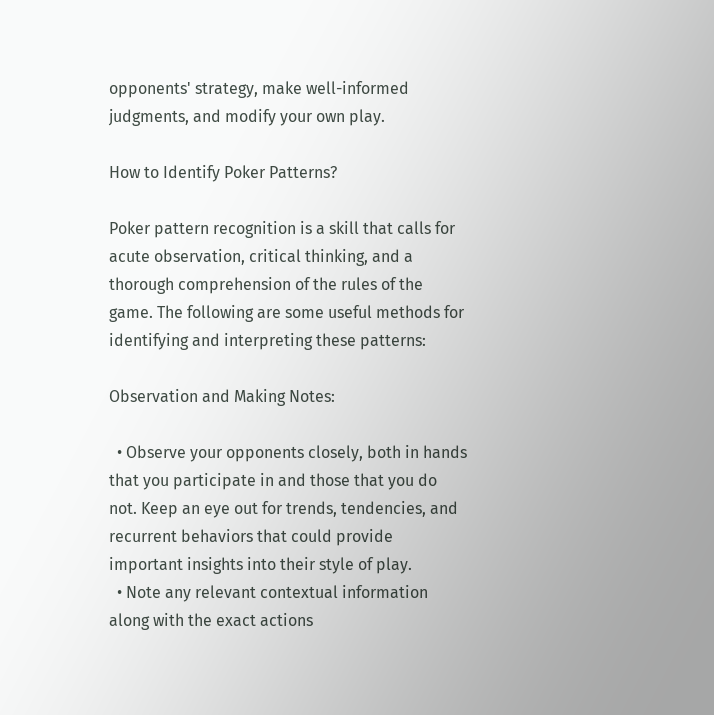opponents' strategy, make well-informed judgments, and modify your own play.

How to Identify Poker Patterns?

Poker pattern recognition is a skill that calls for acute observation, critical thinking, and a thorough comprehension of the rules of the game. The following are some useful methods for identifying and interpreting these patterns:

Observation and Making Notes:

  • Observe your opponents closely, both in hands that you participate in and those that you do not. Keep an eye out for trends, tendencies, and recurrent behaviors that could provide important insights into their style of play.
  • Note any relevant contextual information along with the exact actions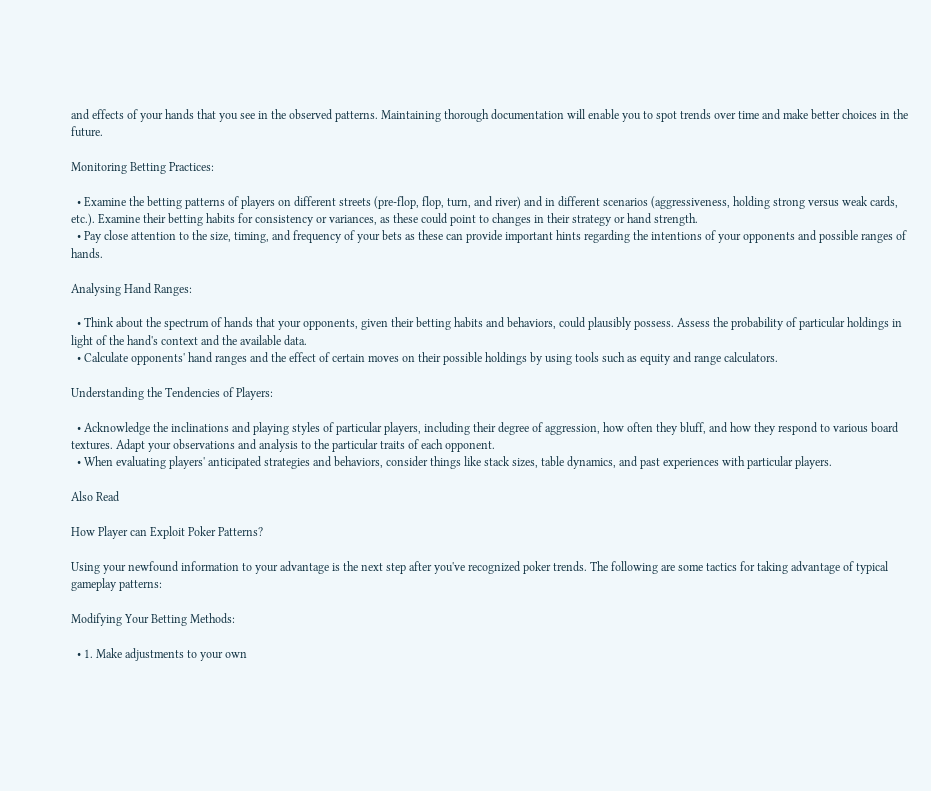and effects of your hands that you see in the observed patterns. Maintaining thorough documentation will enable you to spot trends over time and make better choices in the future.

Monitoring Betting Practices:

  • Examine the betting patterns of players on different streets (pre-flop, flop, turn, and river) and in different scenarios (aggressiveness, holding strong versus weak cards, etc.). Examine their betting habits for consistency or variances, as these could point to changes in their strategy or hand strength.
  • Pay close attention to the size, timing, and frequency of your bets as these can provide important hints regarding the intentions of your opponents and possible ranges of hands.

Analysing Hand Ranges:

  • Think about the spectrum of hands that your opponents, given their betting habits and behaviors, could plausibly possess. Assess the probability of particular holdings in light of the hand's context and the available data.
  • Calculate opponents' hand ranges and the effect of certain moves on their possible holdings by using tools such as equity and range calculators.

Understanding the Tendencies of Players:

  • Acknowledge the inclinations and playing styles of particular players, including their degree of aggression, how often they bluff, and how they respond to various board textures. Adapt your observations and analysis to the particular traits of each opponent.
  • When evaluating players' anticipated strategies and behaviors, consider things like stack sizes, table dynamics, and past experiences with particular players.

Also Read

How Player can Exploit Poker Patterns?

Using your newfound information to your advantage is the next step after you've recognized poker trends. The following are some tactics for taking advantage of typical gameplay patterns:

Modifying Your Betting Methods:

  • 1. Make adjustments to your own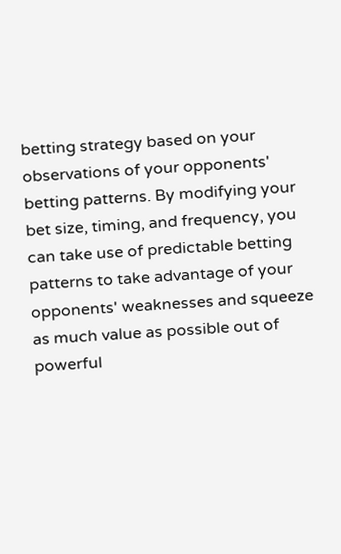betting strategy based on your observations of your opponents' betting patterns. By modifying your bet size, timing, and frequency, you can take use of predictable betting patterns to take advantage of your opponents' weaknesses and squeeze as much value as possible out of powerful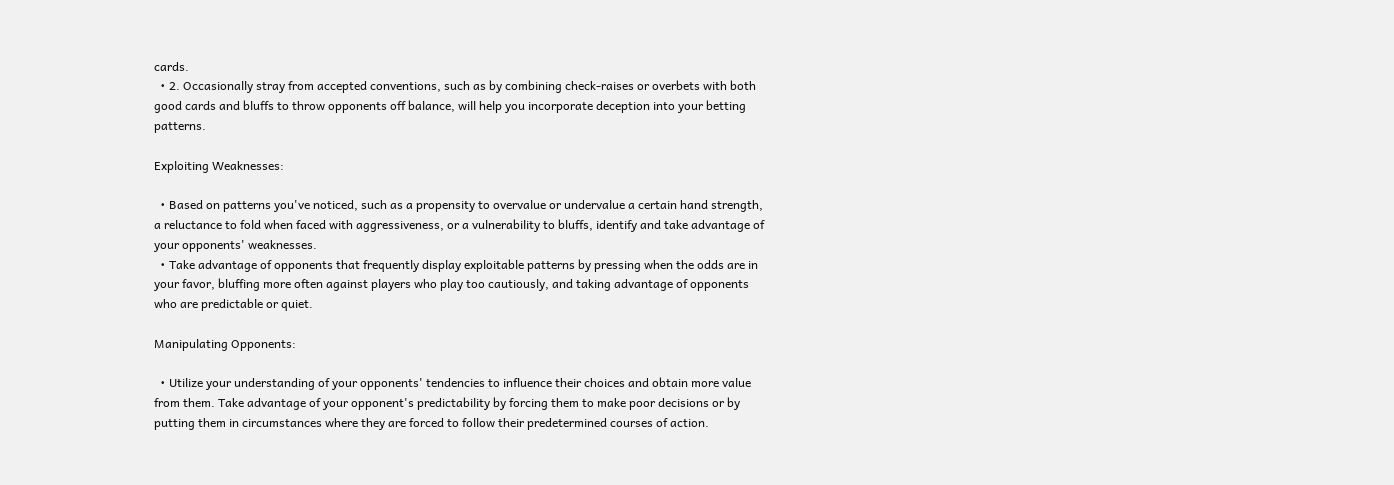cards.
  • 2. Occasionally stray from accepted conventions, such as by combining check-raises or overbets with both good cards and bluffs to throw opponents off balance, will help you incorporate deception into your betting patterns.

Exploiting Weaknesses:

  • Based on patterns you've noticed, such as a propensity to overvalue or undervalue a certain hand strength, a reluctance to fold when faced with aggressiveness, or a vulnerability to bluffs, identify and take advantage of your opponents' weaknesses.
  • Take advantage of opponents that frequently display exploitable patterns by pressing when the odds are in your favor, bluffing more often against players who play too cautiously, and taking advantage of opponents who are predictable or quiet.

Manipulating Opponents:

  • Utilize your understanding of your opponents' tendencies to influence their choices and obtain more value from them. Take advantage of your opponent's predictability by forcing them to make poor decisions or by putting them in circumstances where they are forced to follow their predetermined courses of action.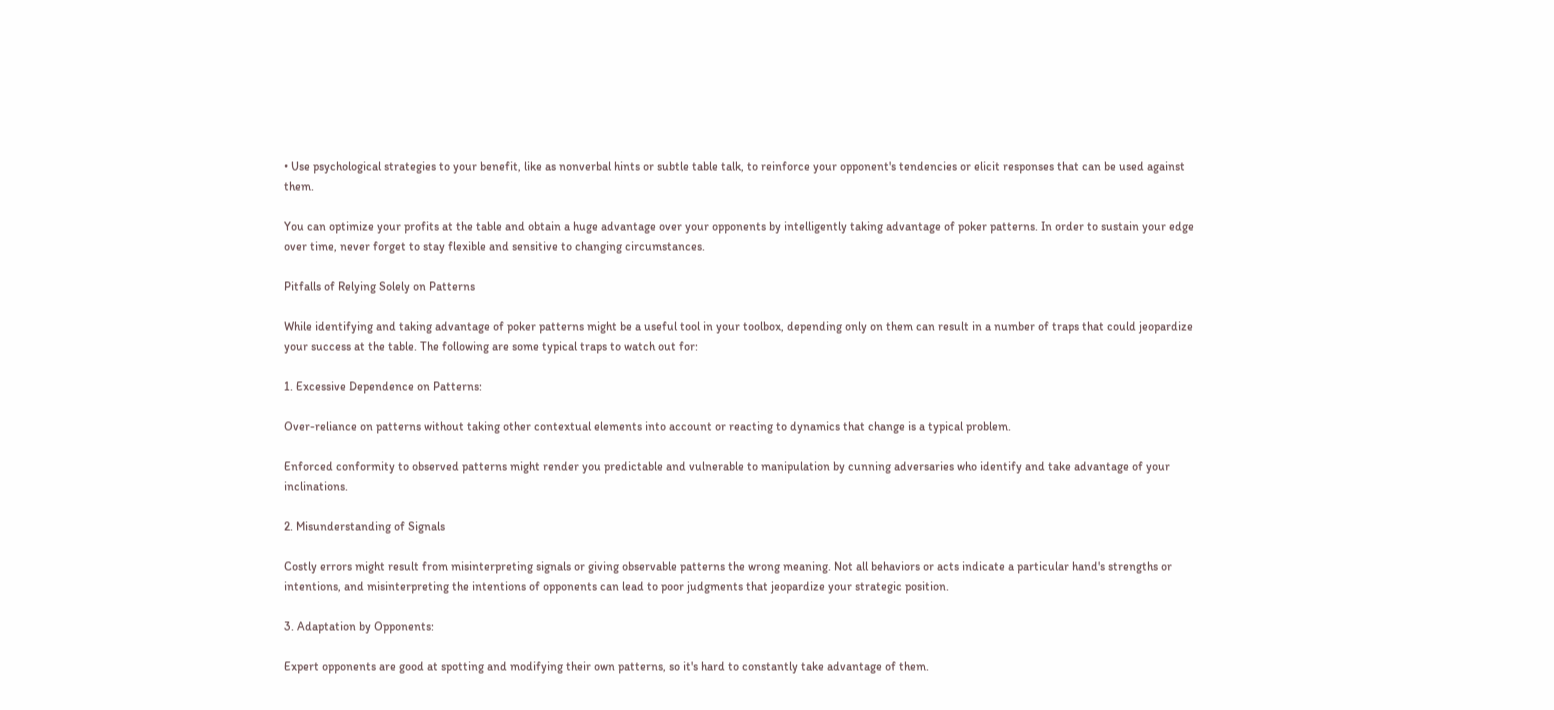• Use psychological strategies to your benefit, like as nonverbal hints or subtle table talk, to reinforce your opponent's tendencies or elicit responses that can be used against them.

You can optimize your profits at the table and obtain a huge advantage over your opponents by intelligently taking advantage of poker patterns. In order to sustain your edge over time, never forget to stay flexible and sensitive to changing circumstances.

Pitfalls of Relying Solely on Patterns

While identifying and taking advantage of poker patterns might be a useful tool in your toolbox, depending only on them can result in a number of traps that could jeopardize your success at the table. The following are some typical traps to watch out for:

1. Excessive Dependence on Patterns:

Over-reliance on patterns without taking other contextual elements into account or reacting to dynamics that change is a typical problem.

Enforced conformity to observed patterns might render you predictable and vulnerable to manipulation by cunning adversaries who identify and take advantage of your inclinations.

2. Misunderstanding of Signals

Costly errors might result from misinterpreting signals or giving observable patterns the wrong meaning. Not all behaviors or acts indicate a particular hand's strengths or intentions, and misinterpreting the intentions of opponents can lead to poor judgments that jeopardize your strategic position.

3. Adaptation by Opponents:

Expert opponents are good at spotting and modifying their own patterns, so it's hard to constantly take advantage of them.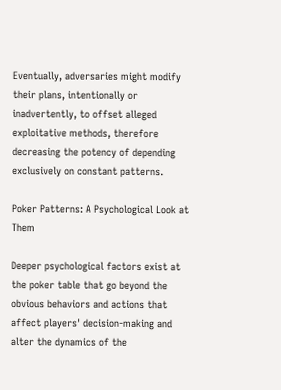Eventually, adversaries might modify their plans, intentionally or inadvertently, to offset alleged exploitative methods, therefore decreasing the potency of depending exclusively on constant patterns.

Poker Patterns: A Psychological Look at Them

Deeper psychological factors exist at the poker table that go beyond the obvious behaviors and actions that affect players' decision-making and alter the dynamics of the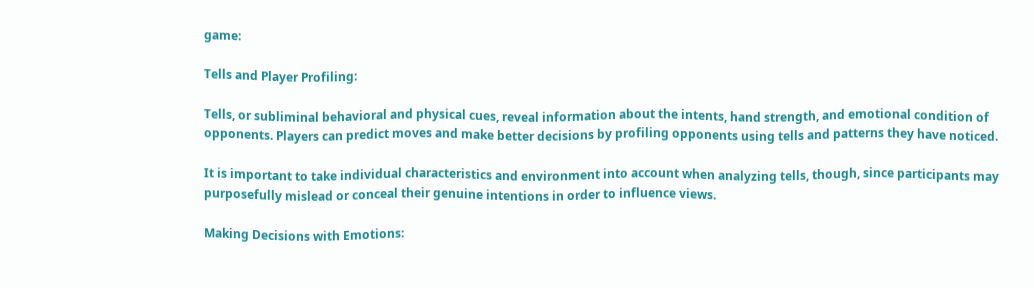game:

Tells and Player Profiling:

Tells, or subliminal behavioral and physical cues, reveal information about the intents, hand strength, and emotional condition of opponents. Players can predict moves and make better decisions by profiling opponents using tells and patterns they have noticed.

It is important to take individual characteristics and environment into account when analyzing tells, though, since participants may purposefully mislead or conceal their genuine intentions in order to influence views.

Making Decisions with Emotions: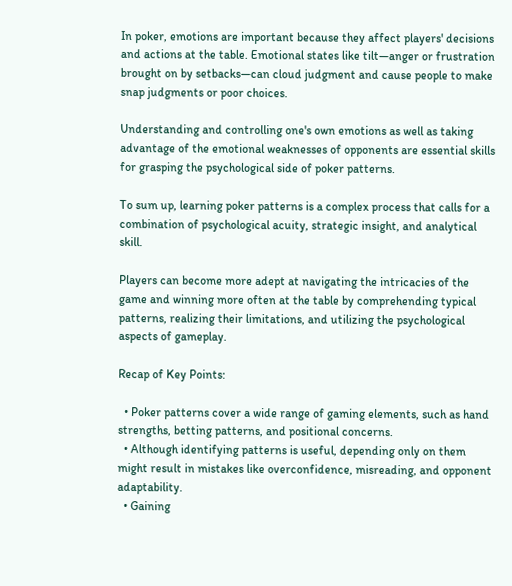In poker, emotions are important because they affect players' decisions and actions at the table. Emotional states like tilt—anger or frustration brought on by setbacks—can cloud judgment and cause people to make snap judgments or poor choices.

Understanding and controlling one's own emotions as well as taking advantage of the emotional weaknesses of opponents are essential skills for grasping the psychological side of poker patterns.

To sum up, learning poker patterns is a complex process that calls for a combination of psychological acuity, strategic insight, and analytical skill.

Players can become more adept at navigating the intricacies of the game and winning more often at the table by comprehending typical patterns, realizing their limitations, and utilizing the psychological aspects of gameplay.

Recap of Key Points:

  • Poker patterns cover a wide range of gaming elements, such as hand strengths, betting patterns, and positional concerns.
  • Although identifying patterns is useful, depending only on them might result in mistakes like overconfidence, misreading, and opponent adaptability.
  • Gaining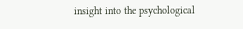insight into the psychological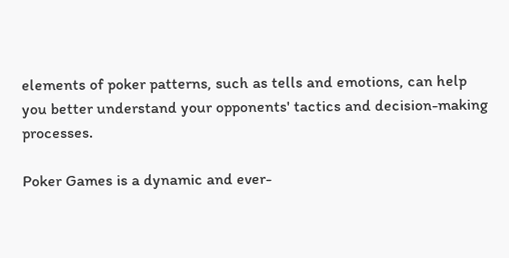elements of poker patterns, such as tells and emotions, can help you better understand your opponents' tactics and decision-making processes.

Poker Games is a dynamic and ever-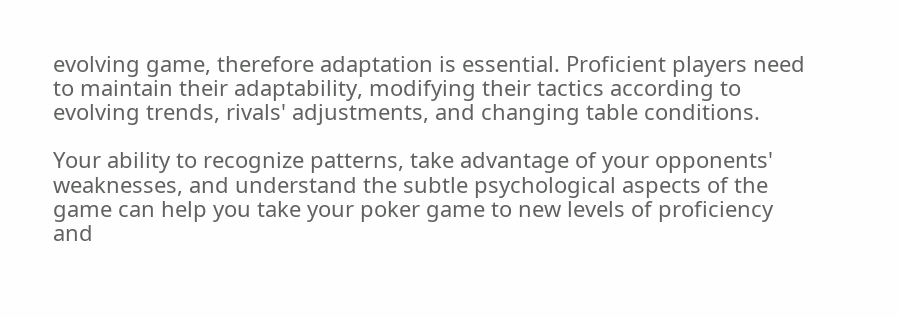evolving game, therefore adaptation is essential. Proficient players need to maintain their adaptability, modifying their tactics according to evolving trends, rivals' adjustments, and changing table conditions.

Your ability to recognize patterns, take advantage of your opponents' weaknesses, and understand the subtle psychological aspects of the game can help you take your poker game to new levels of proficiency and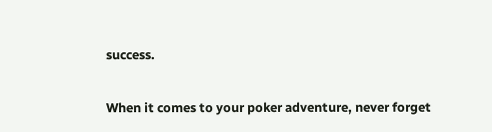success.

When it comes to your poker adventure, never forget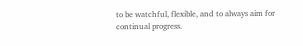to be watchful, flexible, and to always aim for continual progress.